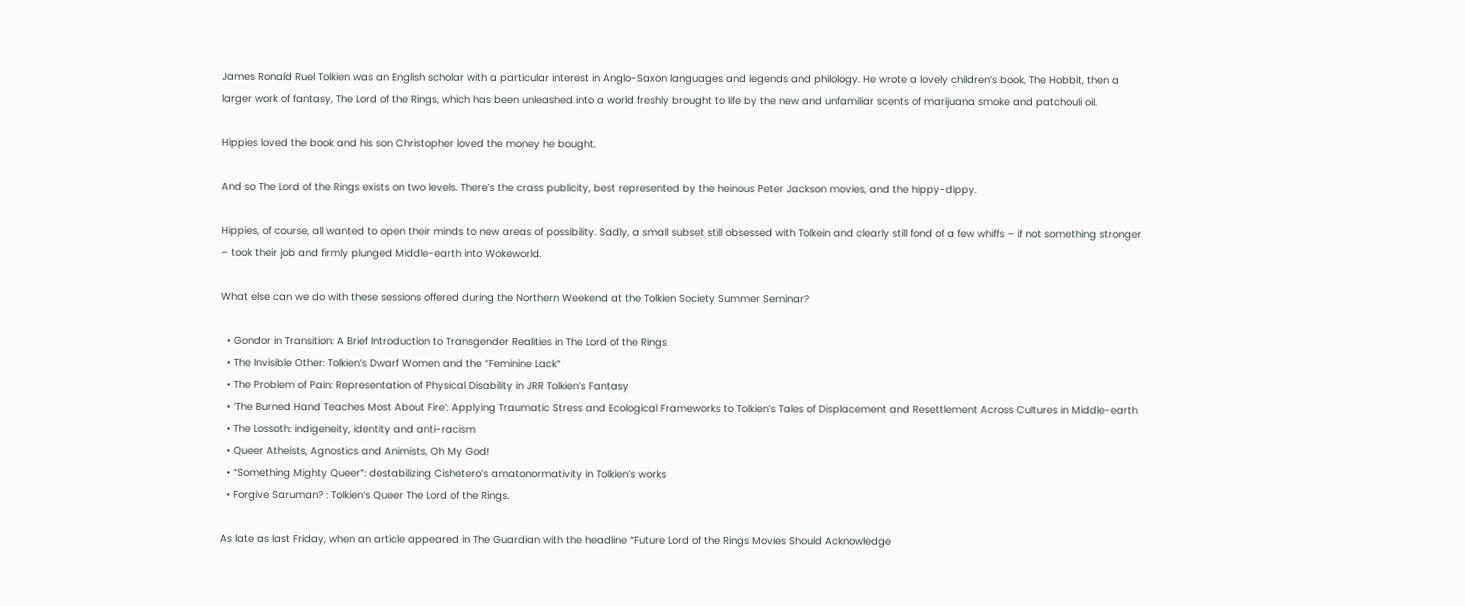James Ronald Ruel Tolkien was an English scholar with a particular interest in Anglo-Saxon languages and legends and philology. He wrote a lovely children’s book, The Hobbit, then a larger work of fantasy, The Lord of the Rings, which has been unleashed into a world freshly brought to life by the new and unfamiliar scents of marijuana smoke and patchouli oil.

Hippies loved the book and his son Christopher loved the money he bought.

And so The Lord of the Rings exists on two levels. There’s the crass publicity, best represented by the heinous Peter Jackson movies, and the hippy-dippy.

Hippies, of course, all wanted to open their minds to new areas of possibility. Sadly, a small subset still obsessed with Tolkein and clearly still fond of a few whiffs – if not something stronger – took their job and firmly plunged Middle-earth into Wokeworld.

What else can we do with these sessions offered during the Northern Weekend at the Tolkien Society Summer Seminar?

  • Gondor in Transition: A Brief Introduction to Transgender Realities in The Lord of the Rings
  • The Invisible Other: Tolkien’s Dwarf Women and the “Feminine Lack”
  • The Problem of Pain: Representation of Physical Disability in JRR Tolkien’s Fantasy
  • ‘The Burned Hand Teaches Most About Fire’: Applying Traumatic Stress and Ecological Frameworks to Tolkien’s Tales of Displacement and Resettlement Across Cultures in Middle-earth
  • The Lossoth: indigeneity, identity and anti-racism
  • Queer Atheists, Agnostics and Animists, Oh My God!
  • “Something Mighty Queer”: destabilizing Cishetero’s amatonormativity in Tolkien’s works
  • Forgive Saruman? : Tolkien’s Queer The Lord of the Rings.

As late as last Friday, when an article appeared in The Guardian with the headline “Future Lord of the Rings Movies Should Acknowledge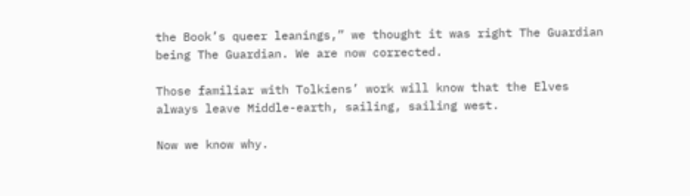the Book’s queer leanings,” we thought it was right The Guardian being The Guardian. We are now corrected.

Those familiar with Tolkiens’ work will know that the Elves always leave Middle-earth, sailing, sailing west.

Now we know why.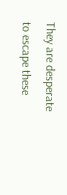They are desperate to escape these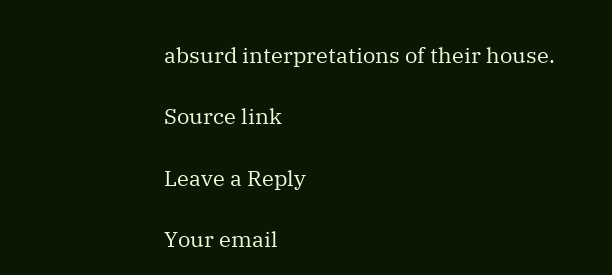absurd interpretations of their house.

Source link

Leave a Reply

Your email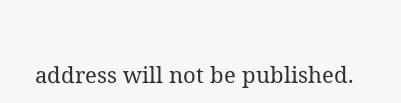address will not be published.